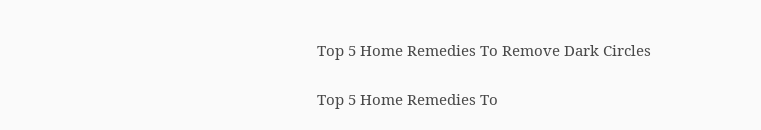Top 5 Home Remedies To Remove Dark Circles

Top 5 Home Remedies To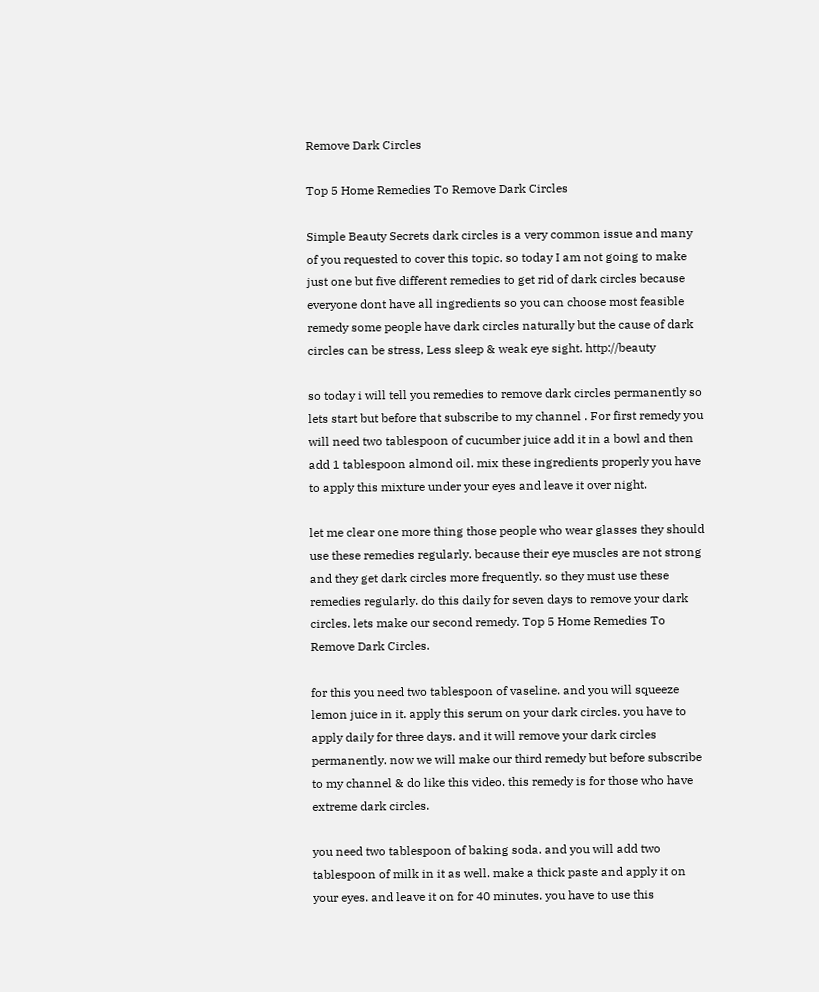Remove Dark Circles

Top 5 Home Remedies To Remove Dark Circles

Simple Beauty Secrets dark circles is a very common issue and many of you requested to cover this topic. so today I am not going to make just one but five different remedies to get rid of dark circles because everyone dont have all ingredients so you can choose most feasible remedy some people have dark circles naturally but the cause of dark circles can be stress, Less sleep & weak eye sight. http://beauty

so today i will tell you remedies to remove dark circles permanently so lets start but before that subscribe to my channel . For first remedy you will need two tablespoon of cucumber juice add it in a bowl and then add 1 tablespoon almond oil. mix these ingredients properly you have to apply this mixture under your eyes and leave it over night.

let me clear one more thing those people who wear glasses they should use these remedies regularly. because their eye muscles are not strong and they get dark circles more frequently. so they must use these remedies regularly. do this daily for seven days to remove your dark circles. lets make our second remedy. Top 5 Home Remedies To Remove Dark Circles.

for this you need two tablespoon of vaseline. and you will squeeze lemon juice in it. apply this serum on your dark circles. you have to apply daily for three days. and it will remove your dark circles permanently. now we will make our third remedy but before subscribe to my channel & do like this video. this remedy is for those who have extreme dark circles.

you need two tablespoon of baking soda. and you will add two tablespoon of milk in it as well. make a thick paste and apply it on your eyes. and leave it on for 40 minutes. you have to use this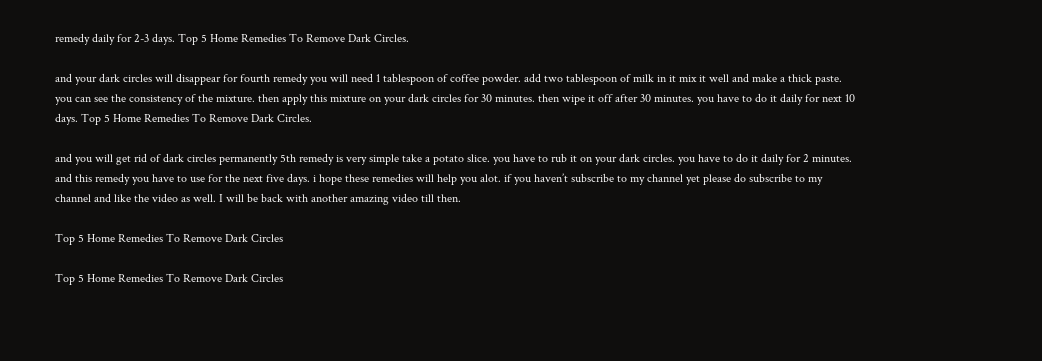remedy daily for 2-3 days. Top 5 Home Remedies To Remove Dark Circles.

and your dark circles will disappear for fourth remedy you will need 1 tablespoon of coffee powder. add two tablespoon of milk in it mix it well and make a thick paste. you can see the consistency of the mixture. then apply this mixture on your dark circles for 30 minutes. then wipe it off after 30 minutes. you have to do it daily for next 10 days. Top 5 Home Remedies To Remove Dark Circles.

and you will get rid of dark circles permanently 5th remedy is very simple take a potato slice. you have to rub it on your dark circles. you have to do it daily for 2 minutes. and this remedy you have to use for the next five days. i hope these remedies will help you alot. if you haven’t subscribe to my channel yet please do subscribe to my channel and like the video as well. I will be back with another amazing video till then.

Top 5 Home Remedies To Remove Dark Circles

Top 5 Home Remedies To Remove Dark Circles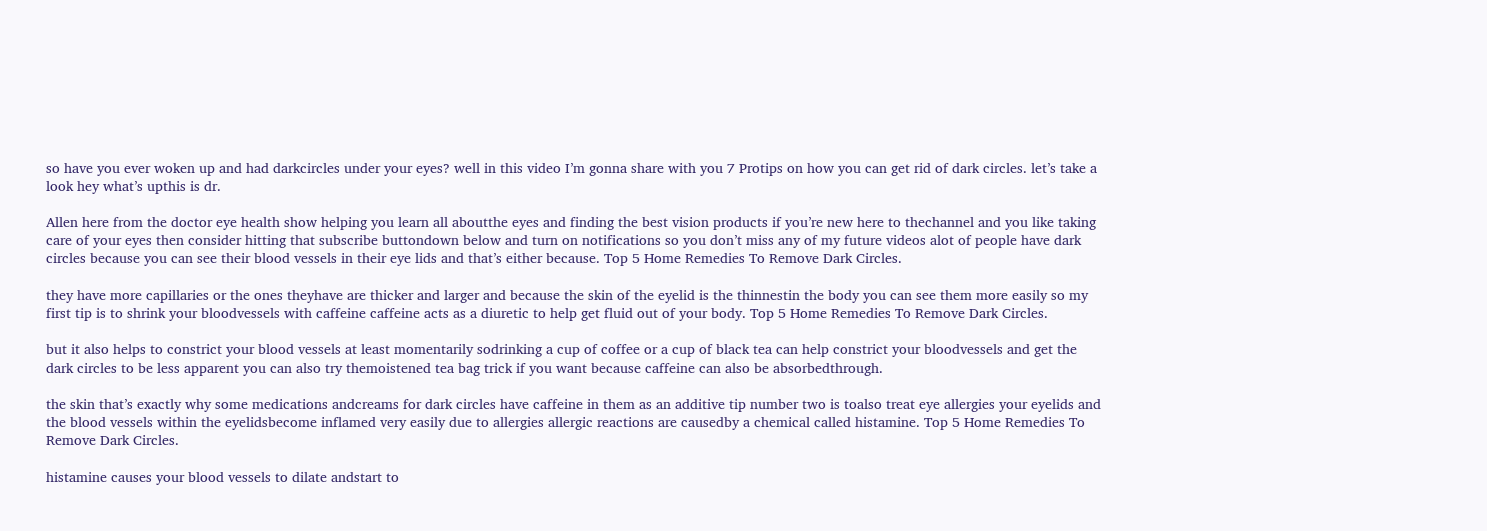so have you ever woken up and had darkcircles under your eyes? well in this video I’m gonna share with you 7 Protips on how you can get rid of dark circles. let’s take a look hey what’s upthis is dr.

Allen here from the doctor eye health show helping you learn all aboutthe eyes and finding the best vision products if you’re new here to thechannel and you like taking care of your eyes then consider hitting that subscribe buttondown below and turn on notifications so you don’t miss any of my future videos alot of people have dark circles because you can see their blood vessels in their eye lids and that’s either because. Top 5 Home Remedies To Remove Dark Circles.

they have more capillaries or the ones theyhave are thicker and larger and because the skin of the eyelid is the thinnestin the body you can see them more easily so my first tip is to shrink your bloodvessels with caffeine caffeine acts as a diuretic to help get fluid out of your body. Top 5 Home Remedies To Remove Dark Circles.

but it also helps to constrict your blood vessels at least momentarily sodrinking a cup of coffee or a cup of black tea can help constrict your bloodvessels and get the dark circles to be less apparent you can also try themoistened tea bag trick if you want because caffeine can also be absorbedthrough.

the skin that’s exactly why some medications andcreams for dark circles have caffeine in them as an additive tip number two is toalso treat eye allergies your eyelids and the blood vessels within the eyelidsbecome inflamed very easily due to allergies allergic reactions are causedby a chemical called histamine. Top 5 Home Remedies To Remove Dark Circles.

histamine causes your blood vessels to dilate andstart to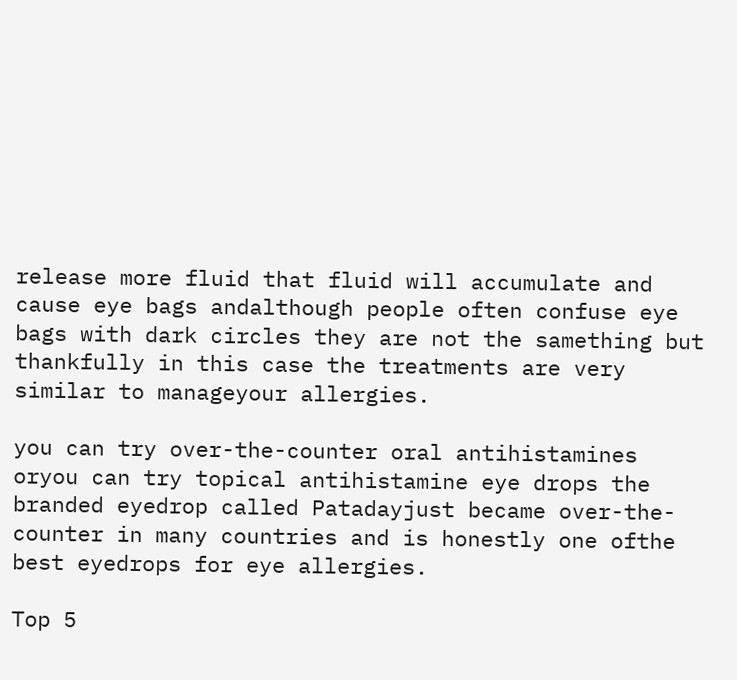release more fluid that fluid will accumulate and cause eye bags andalthough people often confuse eye bags with dark circles they are not the samething but thankfully in this case the treatments are very similar to manageyour allergies.

you can try over-the-counter oral antihistamines oryou can try topical antihistamine eye drops the branded eyedrop called Patadayjust became over-the-counter in many countries and is honestly one ofthe best eyedrops for eye allergies.

Top 5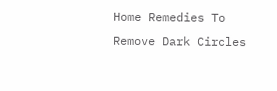Home Remedies To Remove Dark Circles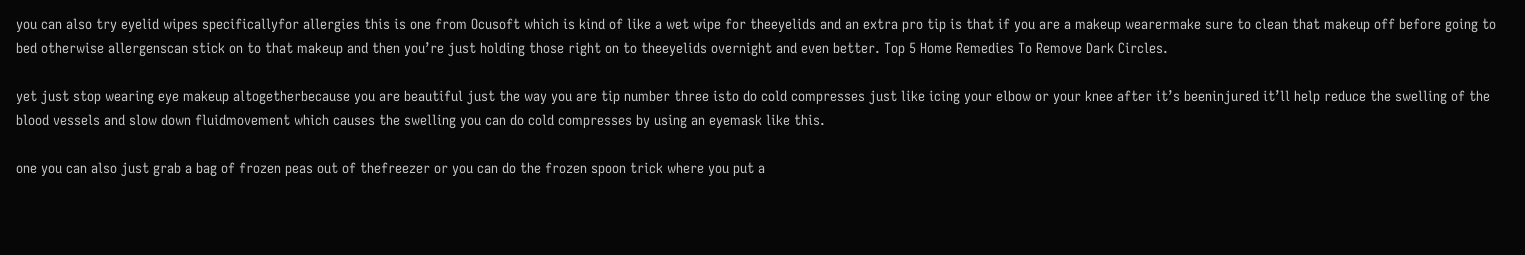you can also try eyelid wipes specificallyfor allergies this is one from Ocusoft which is kind of like a wet wipe for theeyelids and an extra pro tip is that if you are a makeup wearermake sure to clean that makeup off before going to bed otherwise allergenscan stick on to that makeup and then you’re just holding those right on to theeyelids overnight and even better. Top 5 Home Remedies To Remove Dark Circles.

yet just stop wearing eye makeup altogetherbecause you are beautiful just the way you are tip number three isto do cold compresses just like icing your elbow or your knee after it’s beeninjured it’ll help reduce the swelling of the blood vessels and slow down fluidmovement which causes the swelling you can do cold compresses by using an eyemask like this.

one you can also just grab a bag of frozen peas out of thefreezer or you can do the frozen spoon trick where you put a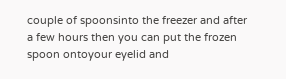couple of spoonsinto the freezer and after a few hours then you can put the frozen spoon ontoyour eyelid and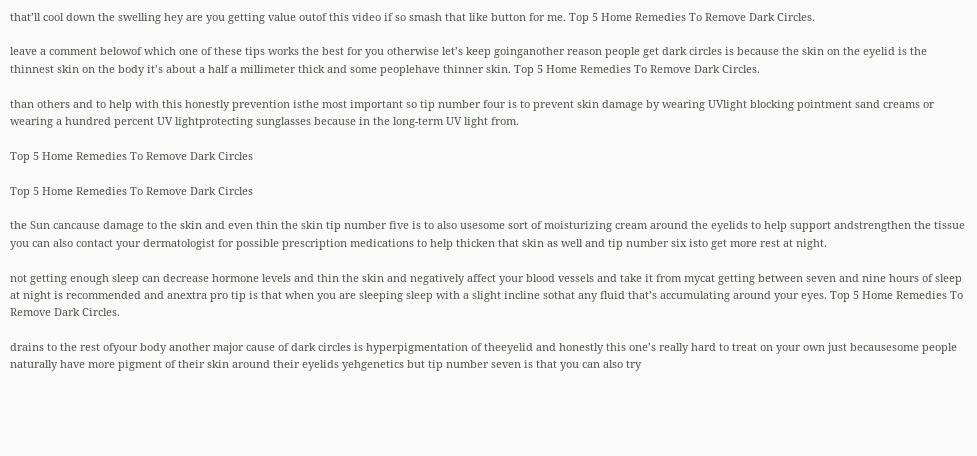that’ll cool down the swelling hey are you getting value outof this video if so smash that like button for me. Top 5 Home Remedies To Remove Dark Circles.

leave a comment belowof which one of these tips works the best for you otherwise let’s keep goinganother reason people get dark circles is because the skin on the eyelid is the thinnest skin on the body it’s about a half a millimeter thick and some peoplehave thinner skin. Top 5 Home Remedies To Remove Dark Circles.

than others and to help with this honestly prevention isthe most important so tip number four is to prevent skin damage by wearing UVlight blocking pointment sand creams or wearing a hundred percent UV lightprotecting sunglasses because in the long-term UV light from.

Top 5 Home Remedies To Remove Dark Circles

Top 5 Home Remedies To Remove Dark Circles

the Sun cancause damage to the skin and even thin the skin tip number five is to also usesome sort of moisturizing cream around the eyelids to help support andstrengthen the tissue you can also contact your dermatologist for possible prescription medications to help thicken that skin as well and tip number six isto get more rest at night.

not getting enough sleep can decrease hormone levels and thin the skin and negatively affect your blood vessels and take it from mycat getting between seven and nine hours of sleep at night is recommended and anextra pro tip is that when you are sleeping sleep with a slight incline sothat any fluid that’s accumulating around your eyes. Top 5 Home Remedies To Remove Dark Circles.

drains to the rest ofyour body another major cause of dark circles is hyperpigmentation of theeyelid and honestly this one’s really hard to treat on your own just becausesome people naturally have more pigment of their skin around their eyelids yehgenetics but tip number seven is that you can also try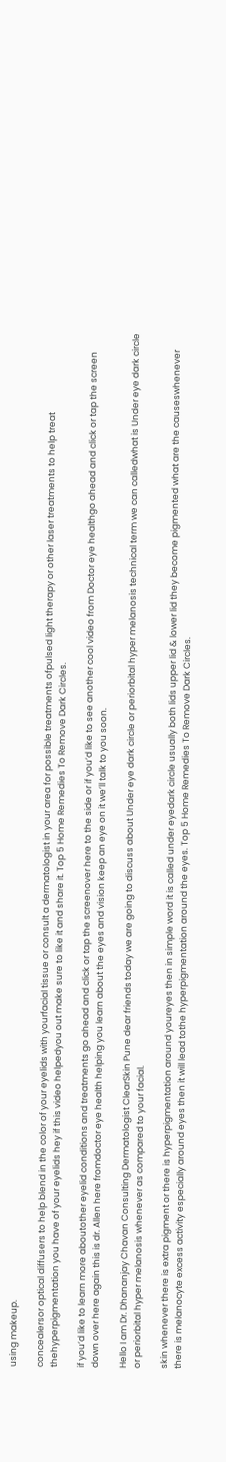using makeup.

concealersor optical diffusers to help blend in the color of your eyelids with yourfacial tissue or consult a dermatologist in your area for possible treatments ofpulsed light therapy or other laser treatments to help treat thehyperpigmentation you have of your eyelids hey if this video helpedyou out make sure to like it and share it. Top 5 Home Remedies To Remove Dark Circles.

if you’d like to learn more aboutother eyelid conditions and treatments go ahead and click or tap the screenover here to the side or if you’d like to see another cool video from Doctor eye healthgo ahead and click or tap the screen down over here again this is dr. Allen here fromdoctor eye health helping you learn about the eyes and vision keep an eye on it we’ll talk to you soon.

Hello I am Dr. Dhananjay Chavan Consulting Dermatologist ClearSkin Pune dear friends today we are going to discuss about Under eye dark circle or periorbital hyper melanosis technical term we can calledwhat is Under eye dark circle or periorbital hyper melanosis whenever as compared to your facial.

skin whenever there is extra pigment or there is hyperpigmentation around youreyes then in simple word it is called under eyedark circle usually both lids upper lid & lower lid they become pigmented what are the causeswhenever there is melanocyte excess activity especially around eyes then it will lead tothe hyperpigmentation around the eyes. Top 5 Home Remedies To Remove Dark Circles.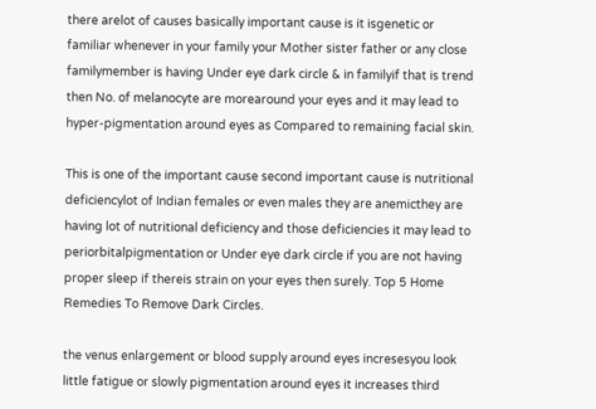there arelot of causes basically important cause is it isgenetic or familiar whenever in your family your Mother sister father or any close familymember is having Under eye dark circle & in familyif that is trend then No. of melanocyte are morearound your eyes and it may lead to hyper-pigmentation around eyes as Compared to remaining facial skin.

This is one of the important cause second important cause is nutritional deficiencylot of Indian females or even males they are anemicthey are having lot of nutritional deficiency and those deficiencies it may lead to periorbitalpigmentation or Under eye dark circle if you are not having proper sleep if thereis strain on your eyes then surely. Top 5 Home Remedies To Remove Dark Circles.

the venus enlargement or blood supply around eyes incresesyou look little fatigue or slowly pigmentation around eyes it increases third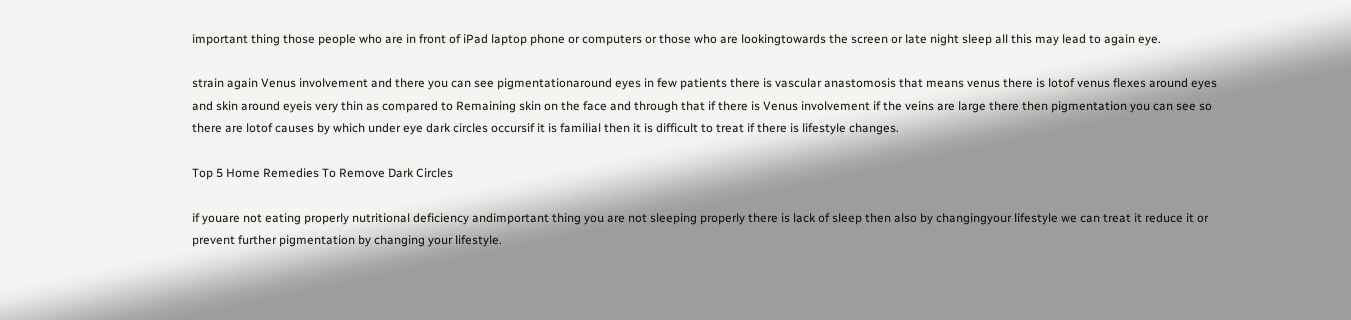important thing those people who are in front of iPad laptop phone or computers or those who are lookingtowards the screen or late night sleep all this may lead to again eye.

strain again Venus involvement and there you can see pigmentationaround eyes in few patients there is vascular anastomosis that means venus there is lotof venus flexes around eyes and skin around eyeis very thin as compared to Remaining skin on the face and through that if there is Venus involvement if the veins are large there then pigmentation you can see so there are lotof causes by which under eye dark circles occursif it is familial then it is difficult to treat if there is lifestyle changes.

Top 5 Home Remedies To Remove Dark Circles

if youare not eating properly nutritional deficiency andimportant thing you are not sleeping properly there is lack of sleep then also by changingyour lifestyle we can treat it reduce it or prevent further pigmentation by changing your lifestyle.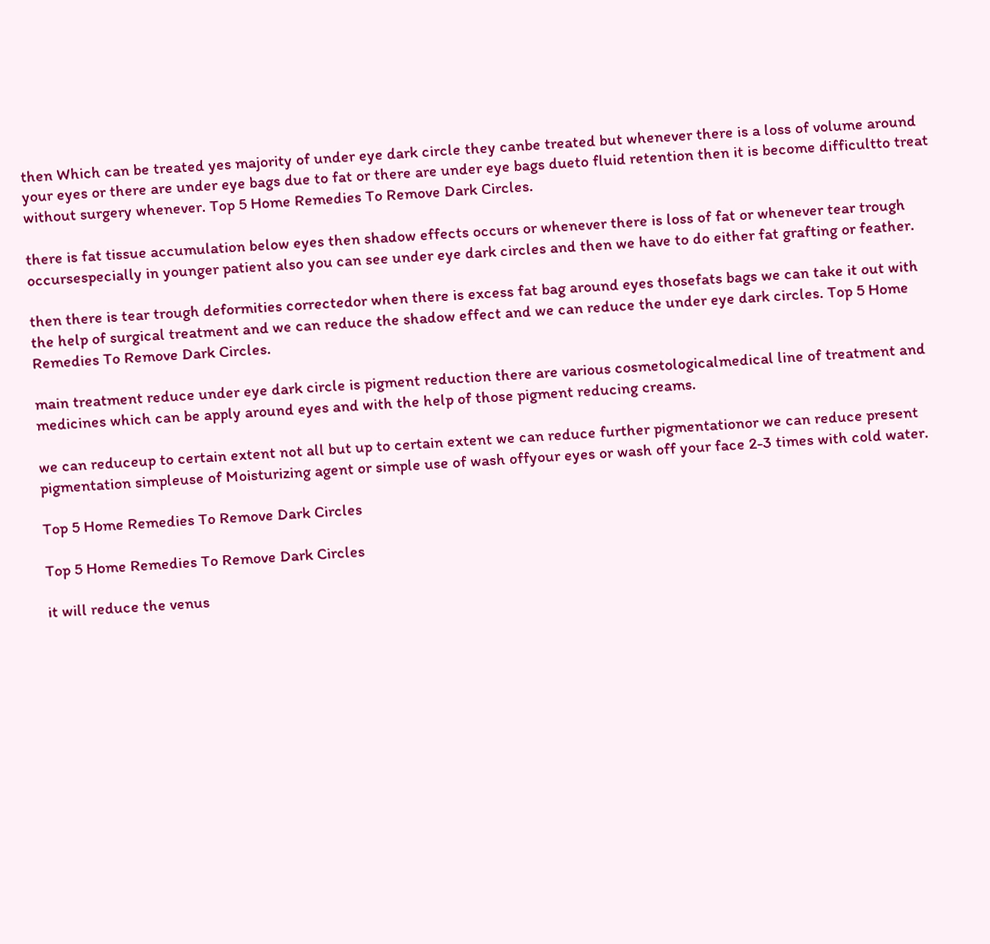then Which can be treated yes majority of under eye dark circle they canbe treated but whenever there is a loss of volume around your eyes or there are under eye bags due to fat or there are under eye bags dueto fluid retention then it is become difficultto treat without surgery whenever. Top 5 Home Remedies To Remove Dark Circles.

there is fat tissue accumulation below eyes then shadow effects occurs or whenever there is loss of fat or whenever tear trough occursespecially in younger patient also you can see under eye dark circles and then we have to do either fat grafting or feather.

then there is tear trough deformities correctedor when there is excess fat bag around eyes thosefats bags we can take it out with the help of surgical treatment and we can reduce the shadow effect and we can reduce the under eye dark circles. Top 5 Home Remedies To Remove Dark Circles.

main treatment reduce under eye dark circle is pigment reduction there are various cosmetologicalmedical line of treatment and medicines which can be apply around eyes and with the help of those pigment reducing creams.

we can reduceup to certain extent not all but up to certain extent we can reduce further pigmentationor we can reduce present pigmentation simpleuse of Moisturizing agent or simple use of wash offyour eyes or wash off your face 2-3 times with cold water.

Top 5 Home Remedies To Remove Dark Circles

Top 5 Home Remedies To Remove Dark Circles

it will reduce the venus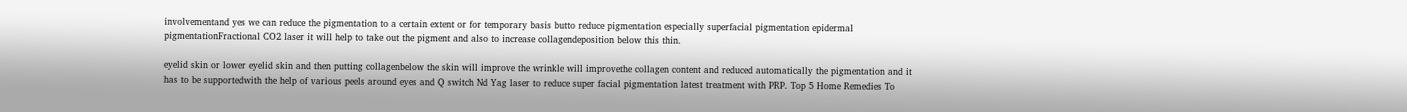involvementand yes we can reduce the pigmentation to a certain extent or for temporary basis butto reduce pigmentation especially superfacial pigmentation epidermal pigmentationFractional CO2 laser it will help to take out the pigment and also to increase collagendeposition below this thin.

eyelid skin or lower eyelid skin and then putting collagenbelow the skin will improve the wrinkle will improvethe collagen content and reduced automatically the pigmentation and it has to be supportedwith the help of various peels around eyes and Q switch Nd Yag laser to reduce super facial pigmentation latest treatment with PRP. Top 5 Home Remedies To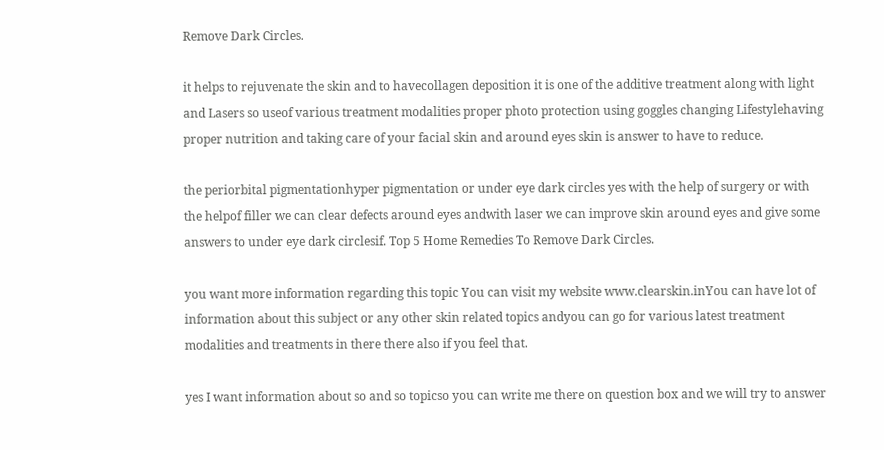Remove Dark Circles.

it helps to rejuvenate the skin and to havecollagen deposition it is one of the additive treatment along with light and Lasers so useof various treatment modalities proper photo protection using goggles changing Lifestylehaving proper nutrition and taking care of your facial skin and around eyes skin is answer to have to reduce.

the periorbital pigmentationhyper pigmentation or under eye dark circles yes with the help of surgery or with the helpof filler we can clear defects around eyes andwith laser we can improve skin around eyes and give some answers to under eye dark circlesif. Top 5 Home Remedies To Remove Dark Circles.

you want more information regarding this topic You can visit my website www.clearskin.inYou can have lot of information about this subject or any other skin related topics andyou can go for various latest treatment modalities and treatments in there there also if you feel that.

yes I want information about so and so topicso you can write me there on question box and we will try to answer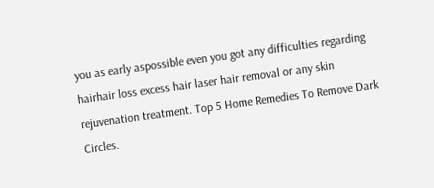you as early aspossible even you got any difficulties regarding hairhair loss excess hair laser hair removal or any skin rejuvenation treatment. Top 5 Home Remedies To Remove Dark Circles.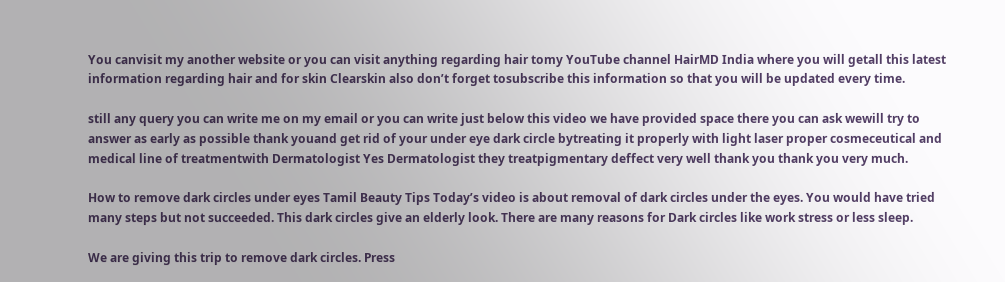You canvisit my another website or you can visit anything regarding hair tomy YouTube channel HairMD India where you will getall this latest information regarding hair and for skin Clearskin also don’t forget tosubscribe this information so that you will be updated every time.

still any query you can write me on my email or you can write just below this video we have provided space there you can ask wewill try to answer as early as possible thank youand get rid of your under eye dark circle bytreating it properly with light laser proper cosmeceutical and medical line of treatmentwith Dermatologist Yes Dermatologist they treatpigmentary deffect very well thank you thank you very much.

How to remove dark circles under eyes Tamil Beauty Tips Today’s video is about removal of dark circles under the eyes. You would have tried many steps but not succeeded. This dark circles give an elderly look. There are many reasons for Dark circles like work stress or less sleep.

We are giving this trip to remove dark circles. Press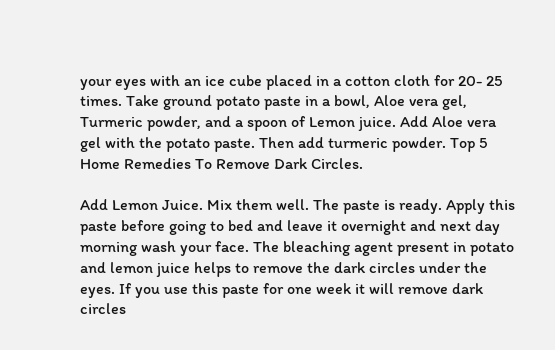your eyes with an ice cube placed in a cotton cloth for 20- 25 times. Take ground potato paste in a bowl, Aloe vera gel, Turmeric powder, and a spoon of Lemon juice. Add Aloe vera gel with the potato paste. Then add turmeric powder. Top 5 Home Remedies To Remove Dark Circles.

Add Lemon Juice. Mix them well. The paste is ready. Apply this paste before going to bed and leave it overnight and next day morning wash your face. The bleaching agent present in potato and lemon juice helps to remove the dark circles under the eyes. If you use this paste for one week it will remove dark circles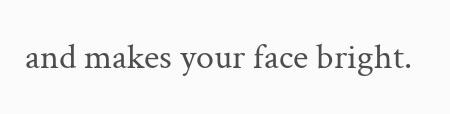and makes your face bright.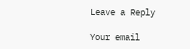Leave a Reply

Your email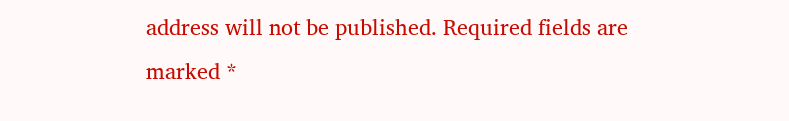address will not be published. Required fields are marked *